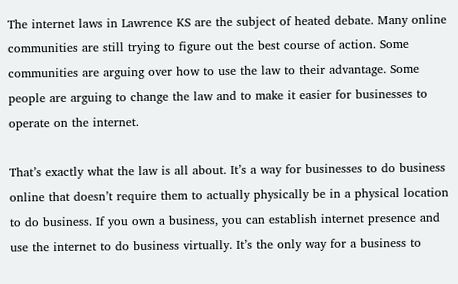The internet laws in Lawrence KS are the subject of heated debate. Many online communities are still trying to figure out the best course of action. Some communities are arguing over how to use the law to their advantage. Some people are arguing to change the law and to make it easier for businesses to operate on the internet.

That’s exactly what the law is all about. It’s a way for businesses to do business online that doesn’t require them to actually physically be in a physical location to do business. If you own a business, you can establish internet presence and use the internet to do business virtually. It’s the only way for a business to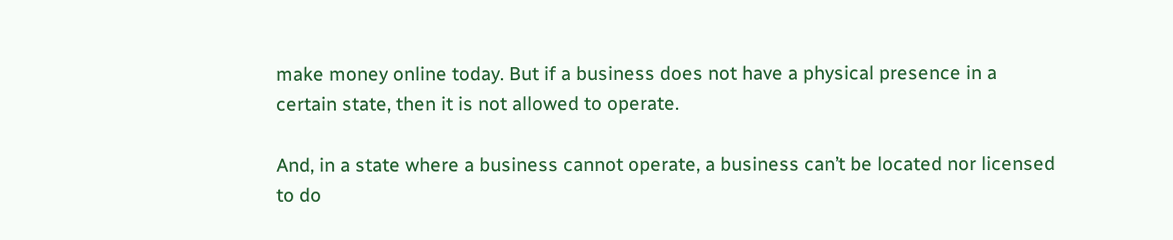make money online today. But if a business does not have a physical presence in a certain state, then it is not allowed to operate.

And, in a state where a business cannot operate, a business can’t be located nor licensed to do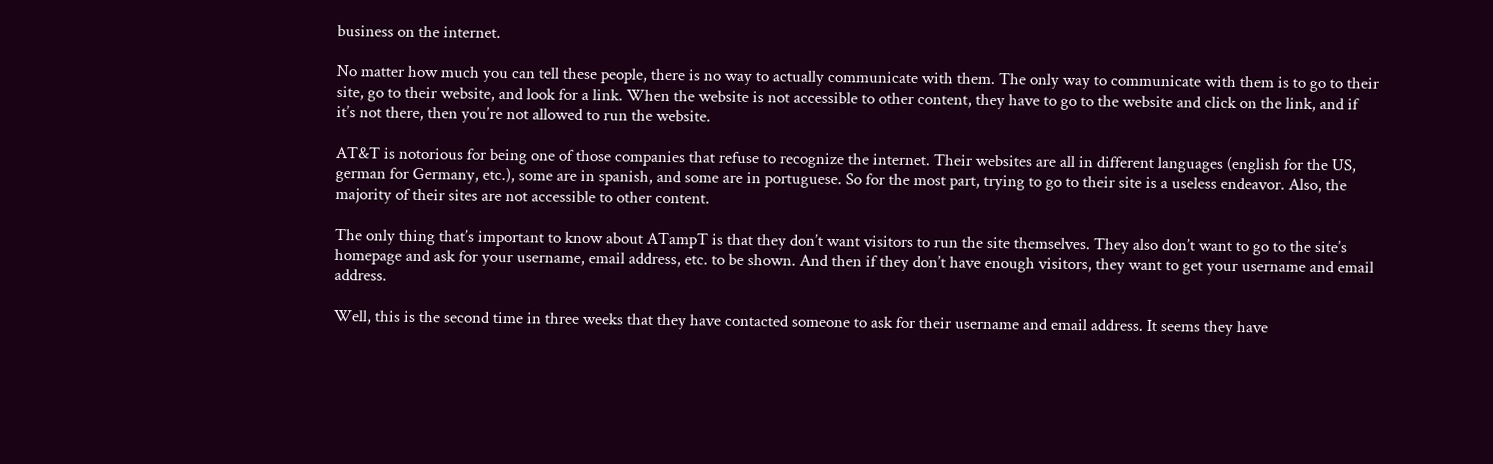business on the internet.

No matter how much you can tell these people, there is no way to actually communicate with them. The only way to communicate with them is to go to their site, go to their website, and look for a link. When the website is not accessible to other content, they have to go to the website and click on the link, and if it’s not there, then you’re not allowed to run the website.

AT&T is notorious for being one of those companies that refuse to recognize the internet. Their websites are all in different languages (english for the US, german for Germany, etc.), some are in spanish, and some are in portuguese. So for the most part, trying to go to their site is a useless endeavor. Also, the majority of their sites are not accessible to other content.

The only thing that’s important to know about ATampT is that they don’t want visitors to run the site themselves. They also don’t want to go to the site’s homepage and ask for your username, email address, etc. to be shown. And then if they don’t have enough visitors, they want to get your username and email address.

Well, this is the second time in three weeks that they have contacted someone to ask for their username and email address. It seems they have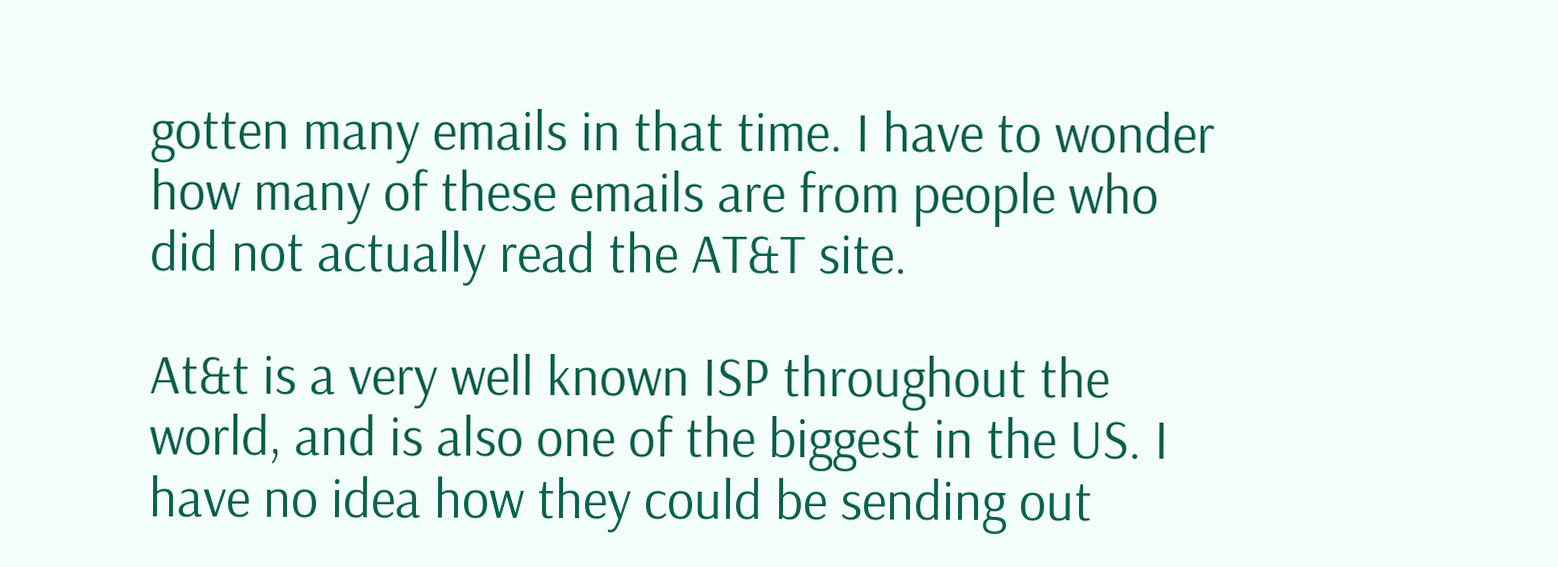gotten many emails in that time. I have to wonder how many of these emails are from people who did not actually read the AT&T site.

At&t is a very well known ISP throughout the world, and is also one of the biggest in the US. I have no idea how they could be sending out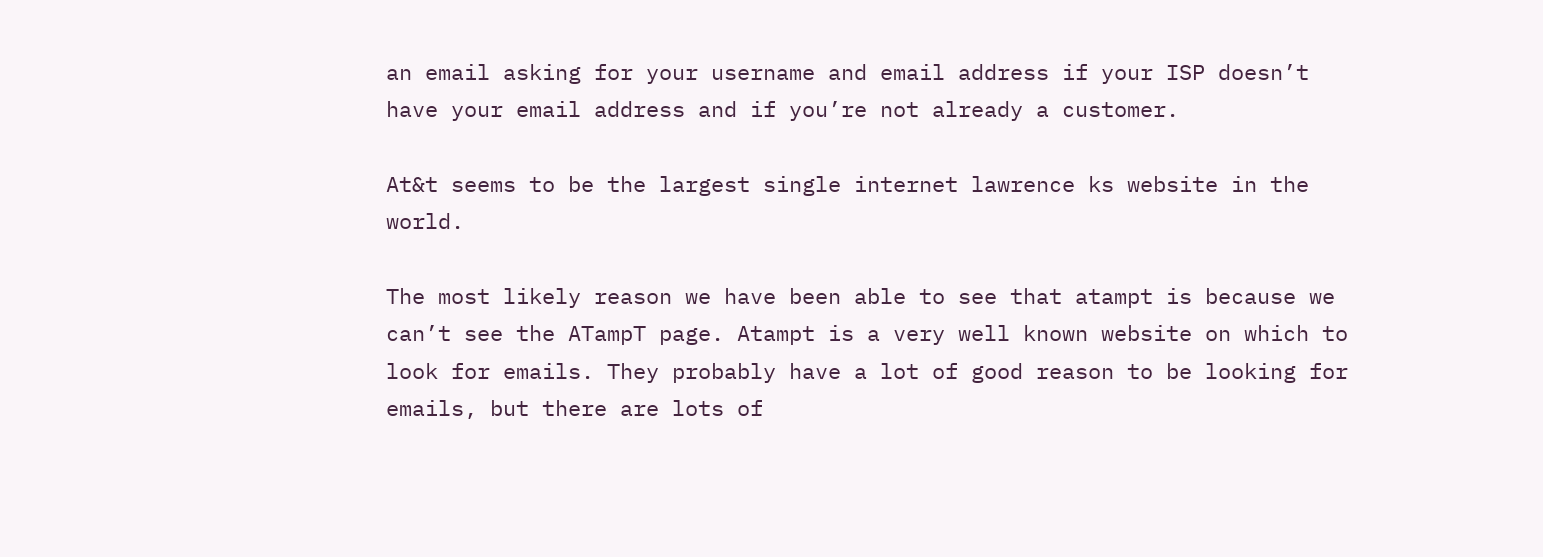an email asking for your username and email address if your ISP doesn’t have your email address and if you’re not already a customer.

At&t seems to be the largest single internet lawrence ks website in the world.

The most likely reason we have been able to see that atampt is because we can’t see the ATampT page. Atampt is a very well known website on which to look for emails. They probably have a lot of good reason to be looking for emails, but there are lots of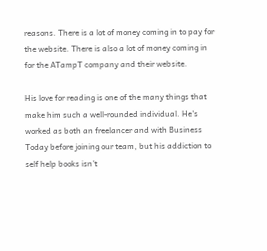reasons. There is a lot of money coming in to pay for the website. There is also a lot of money coming in for the ATampT company and their website.

His love for reading is one of the many things that make him such a well-rounded individual. He's worked as both an freelancer and with Business Today before joining our team, but his addiction to self help books isn't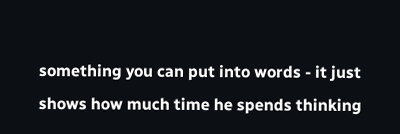something you can put into words - it just shows how much time he spends thinking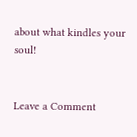about what kindles your soul!


Leave a Comment